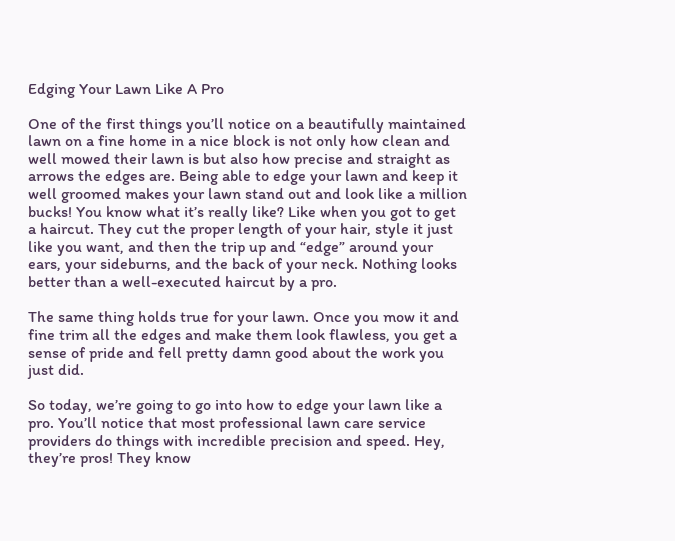Edging Your Lawn Like A Pro

One of the first things you’ll notice on a beautifully maintained lawn on a fine home in a nice block is not only how clean and well mowed their lawn is but also how precise and straight as arrows the edges are. Being able to edge your lawn and keep it well groomed makes your lawn stand out and look like a million bucks! You know what it’s really like? Like when you got to get a haircut. They cut the proper length of your hair, style it just like you want, and then the trip up and “edge” around your ears, your sideburns, and the back of your neck. Nothing looks better than a well-executed haircut by a pro.

The same thing holds true for your lawn. Once you mow it and fine trim all the edges and make them look flawless, you get a sense of pride and fell pretty damn good about the work you just did.

So today, we’re going to go into how to edge your lawn like a pro. You’ll notice that most professional lawn care service providers do things with incredible precision and speed. Hey, they’re pros! They know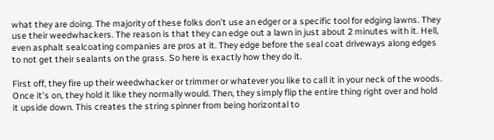what they are doing. The majority of these folks don’t use an edger or a specific tool for edging lawns. They use their weedwhackers. The reason is that they can edge out a lawn in just about 2 minutes with it. Hell, even asphalt sealcoating companies are pros at it. They edge before the seal coat driveways along edges to not get their sealants on the grass. So here is exactly how they do it.

First off, they fire up their weedwhacker or trimmer or whatever you like to call it in your neck of the woods. Once it’s on, they hold it like they normally would. Then, they simply flip the entire thing right over and hold it upside down. This creates the string spinner from being horizontal to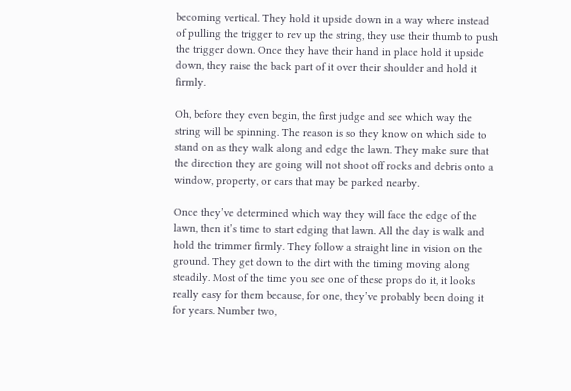becoming vertical. They hold it upside down in a way where instead of pulling the trigger to rev up the string, they use their thumb to push the trigger down. Once they have their hand in place hold it upside down, they raise the back part of it over their shoulder and hold it firmly.

Oh, before they even begin, the first judge and see which way the string will be spinning. The reason is so they know on which side to stand on as they walk along and edge the lawn. They make sure that the direction they are going will not shoot off rocks and debris onto a window, property, or cars that may be parked nearby.

Once they’ve determined which way they will face the edge of the lawn, then it’s time to start edging that lawn. All the day is walk and hold the trimmer firmly. They follow a straight line in vision on the ground. They get down to the dirt with the timing moving along steadily. Most of the time you see one of these props do it, it looks really easy for them because, for one, they’ve probably been doing it for years. Number two,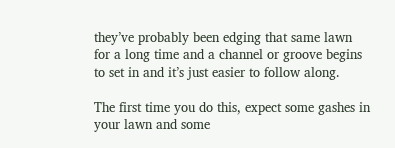they’ve probably been edging that same lawn for a long time and a channel or groove begins to set in and it’s just easier to follow along.

The first time you do this, expect some gashes in your lawn and some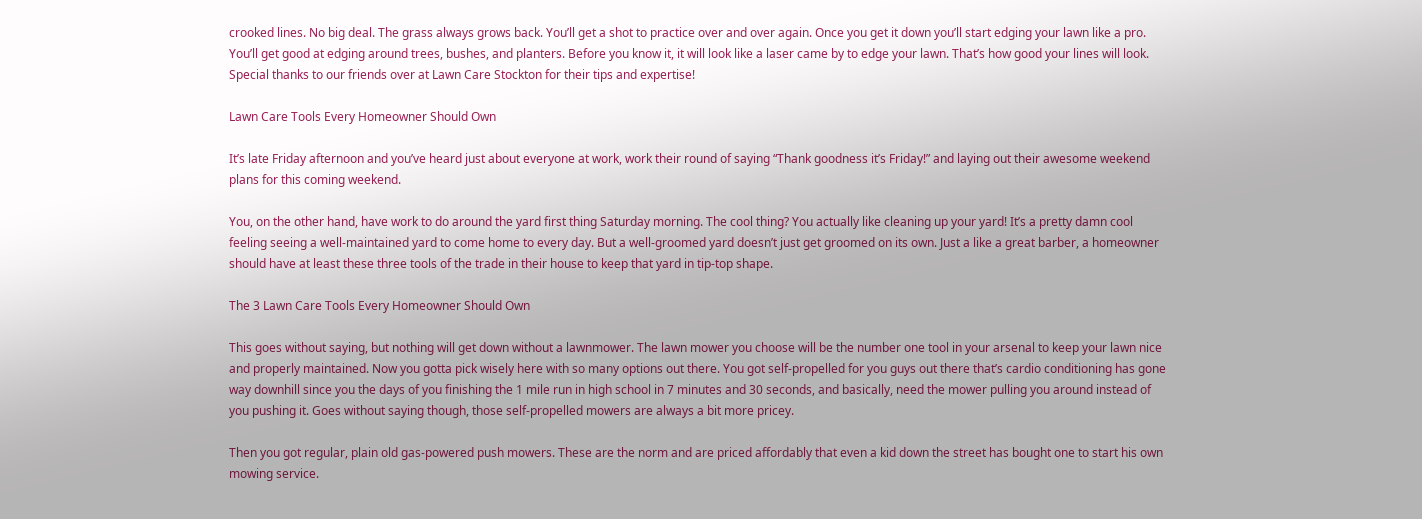crooked lines. No big deal. The grass always grows back. You’ll get a shot to practice over and over again. Once you get it down you’ll start edging your lawn like a pro. You’ll get good at edging around trees, bushes, and planters. Before you know it, it will look like a laser came by to edge your lawn. That’s how good your lines will look. Special thanks to our friends over at Lawn Care Stockton for their tips and expertise!

Lawn Care Tools Every Homeowner Should Own

It’s late Friday afternoon and you’ve heard just about everyone at work, work their round of saying “Thank goodness it’s Friday!” and laying out their awesome weekend plans for this coming weekend.

You, on the other hand, have work to do around the yard first thing Saturday morning. The cool thing? You actually like cleaning up your yard! It’s a pretty damn cool feeling seeing a well-maintained yard to come home to every day. But a well-groomed yard doesn’t just get groomed on its own. Just a like a great barber, a homeowner should have at least these three tools of the trade in their house to keep that yard in tip-top shape.

The 3 Lawn Care Tools Every Homeowner Should Own

This goes without saying, but nothing will get down without a lawnmower. The lawn mower you choose will be the number one tool in your arsenal to keep your lawn nice and properly maintained. Now you gotta pick wisely here with so many options out there. You got self-propelled for you guys out there that’s cardio conditioning has gone way downhill since you the days of you finishing the 1 mile run in high school in 7 minutes and 30 seconds, and basically, need the mower pulling you around instead of you pushing it. Goes without saying though, those self-propelled mowers are always a bit more pricey.

Then you got regular, plain old gas-powered push mowers. These are the norm and are priced affordably that even a kid down the street has bought one to start his own mowing service.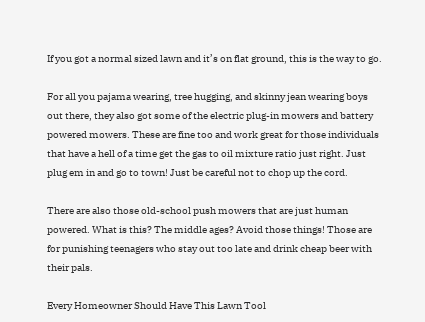If you got a normal sized lawn and it’s on flat ground, this is the way to go.

For all you pajama wearing, tree hugging, and skinny jean wearing boys out there, they also got some of the electric plug-in mowers and battery powered mowers. These are fine too and work great for those individuals that have a hell of a time get the gas to oil mixture ratio just right. Just plug em in and go to town! Just be careful not to chop up the cord.

There are also those old-school push mowers that are just human powered. What is this? The middle ages? Avoid those things! Those are for punishing teenagers who stay out too late and drink cheap beer with their pals.

Every Homeowner Should Have This Lawn Tool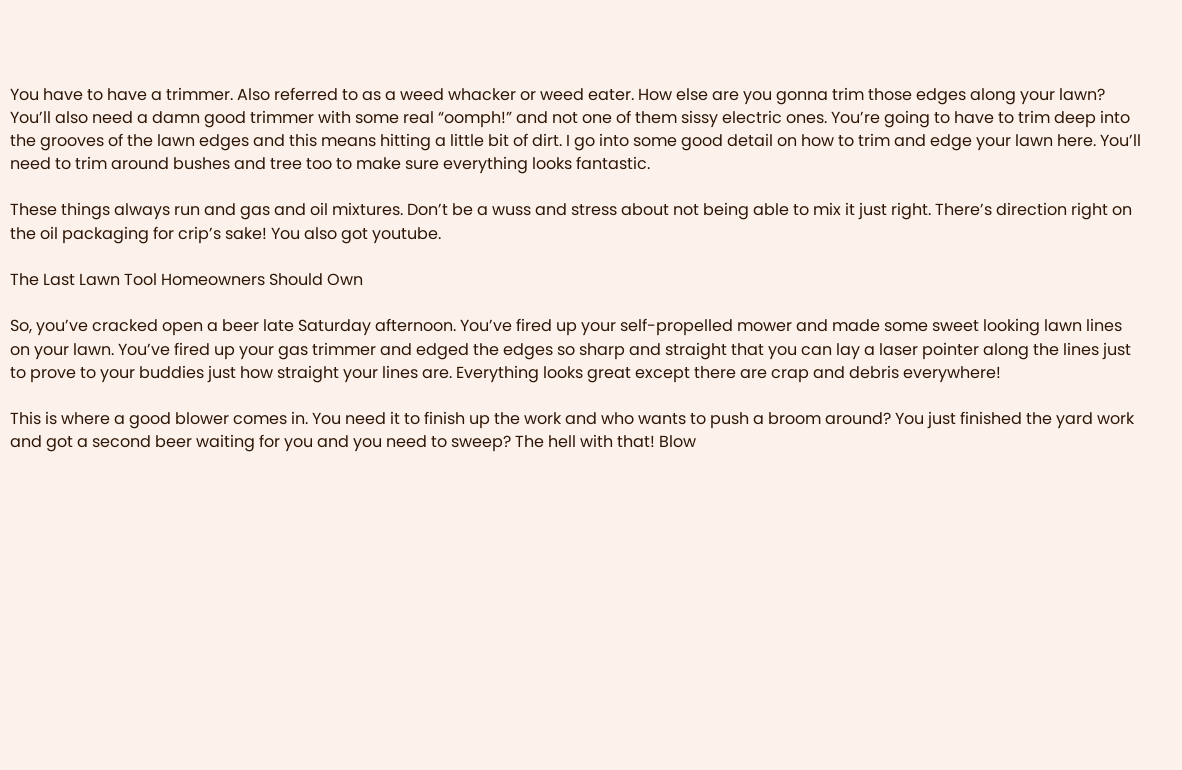You have to have a trimmer. Also referred to as a weed whacker or weed eater. How else are you gonna trim those edges along your lawn? You’ll also need a damn good trimmer with some real “oomph!” and not one of them sissy electric ones. You’re going to have to trim deep into the grooves of the lawn edges and this means hitting a little bit of dirt. I go into some good detail on how to trim and edge your lawn here. You’ll need to trim around bushes and tree too to make sure everything looks fantastic.

These things always run and gas and oil mixtures. Don’t be a wuss and stress about not being able to mix it just right. There’s direction right on the oil packaging for crip’s sake! You also got youtube.

The Last Lawn Tool Homeowners Should Own

So, you’ve cracked open a beer late Saturday afternoon. You’ve fired up your self-propelled mower and made some sweet looking lawn lines on your lawn. You’ve fired up your gas trimmer and edged the edges so sharp and straight that you can lay a laser pointer along the lines just to prove to your buddies just how straight your lines are. Everything looks great except there are crap and debris everywhere!

This is where a good blower comes in. You need it to finish up the work and who wants to push a broom around? You just finished the yard work and got a second beer waiting for you and you need to sweep? The hell with that! Blow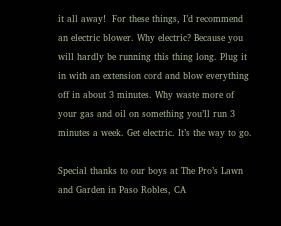it all away!  For these things, I’d recommend an electric blower. Why electric? Because you will hardly be running this thing long. Plug it in with an extension cord and blow everything off in about 3 minutes. Why waste more of your gas and oil on something you’ll run 3 minutes a week. Get electric. It’s the way to go.

Special thanks to our boys at The Pro’s Lawn and Garden in Paso Robles, CA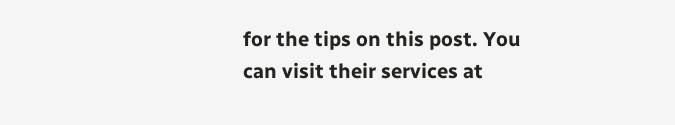for the tips on this post. You can visit their services at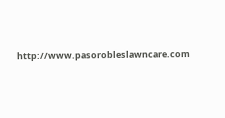http://www.pasorobleslawncare.com